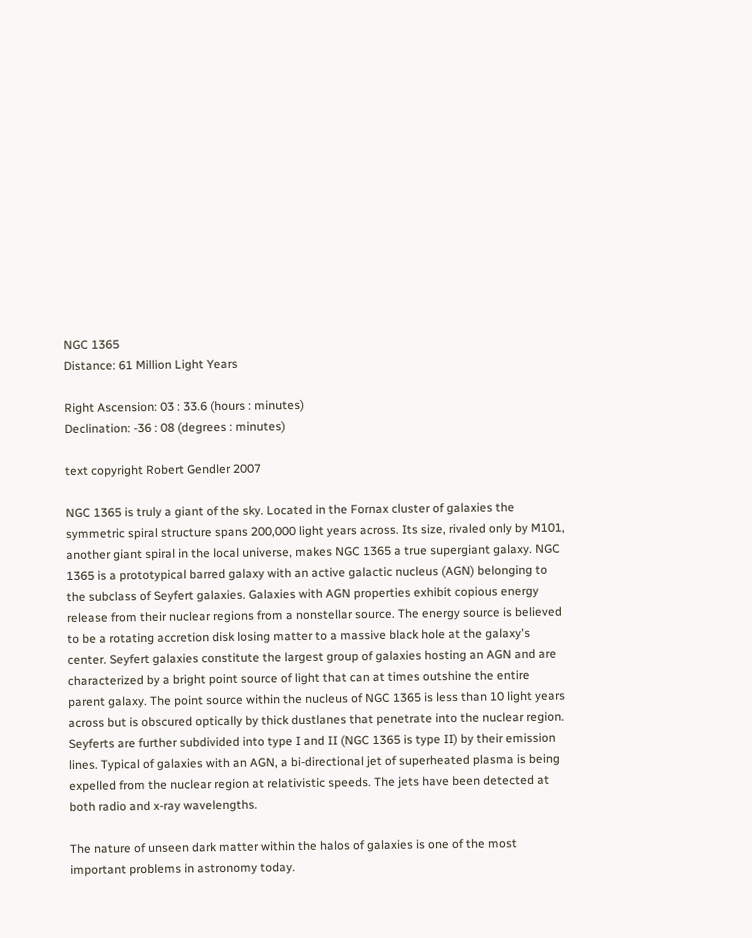NGC 1365
Distance: 61 Million Light Years

Right Ascension: 03 : 33.6 (hours : minutes)
Declination: -36 : 08 (degrees : minutes)

text copyright Robert Gendler 2007

NGC 1365 is truly a giant of the sky. Located in the Fornax cluster of galaxies the symmetric spiral structure spans 200,000 light years across. Its size, rivaled only by M101, another giant spiral in the local universe, makes NGC 1365 a true supergiant galaxy. NGC 1365 is a prototypical barred galaxy with an active galactic nucleus (AGN) belonging to the subclass of Seyfert galaxies. Galaxies with AGN properties exhibit copious energy release from their nuclear regions from a nonstellar source. The energy source is believed to be a rotating accretion disk losing matter to a massive black hole at the galaxy's center. Seyfert galaxies constitute the largest group of galaxies hosting an AGN and are characterized by a bright point source of light that can at times outshine the entire parent galaxy. The point source within the nucleus of NGC 1365 is less than 10 light years across but is obscured optically by thick dustlanes that penetrate into the nuclear region. Seyferts are further subdivided into type I and II (NGC 1365 is type II) by their emission lines. Typical of galaxies with an AGN, a bi-directional jet of superheated plasma is being expelled from the nuclear region at relativistic speeds. The jets have been detected at both radio and x-ray wavelengths.

The nature of unseen dark matter within the halos of galaxies is one of the most important problems in astronomy today.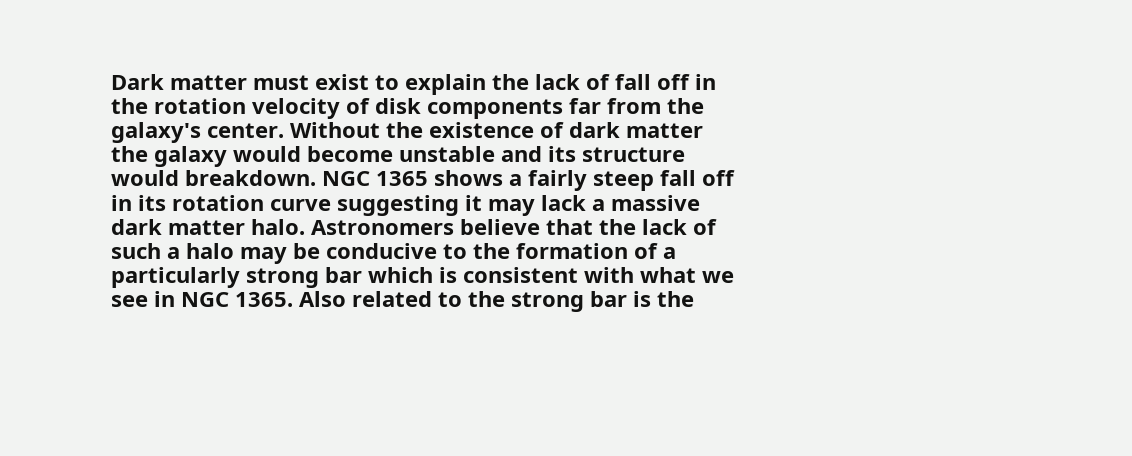Dark matter must exist to explain the lack of fall off in the rotation velocity of disk components far from the galaxy's center. Without the existence of dark matter the galaxy would become unstable and its structure would breakdown. NGC 1365 shows a fairly steep fall off in its rotation curve suggesting it may lack a massive dark matter halo. Astronomers believe that the lack of such a halo may be conducive to the formation of a particularly strong bar which is consistent with what we see in NGC 1365. Also related to the strong bar is the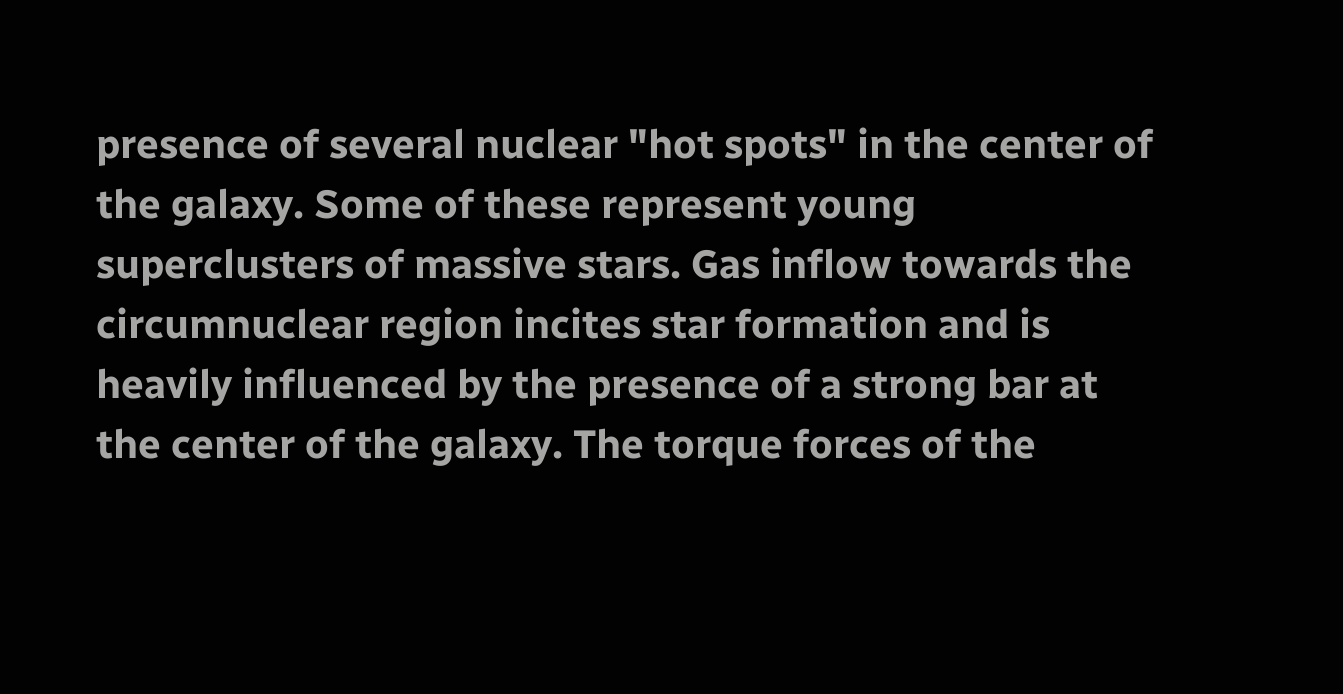presence of several nuclear "hot spots" in the center of the galaxy. Some of these represent young superclusters of massive stars. Gas inflow towards the circumnuclear region incites star formation and is heavily influenced by the presence of a strong bar at the center of the galaxy. The torque forces of the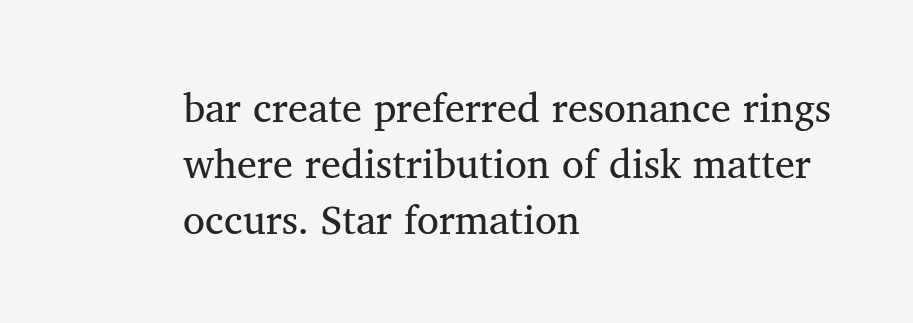bar create preferred resonance rings where redistribution of disk matter occurs. Star formation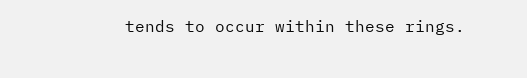tends to occur within these rings.